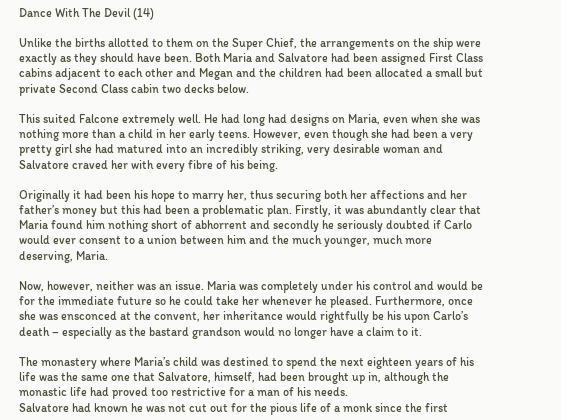Dance With The Devil (14)

Unlike the births allotted to them on the Super Chief, the arrangements on the ship were exactly as they should have been. Both Maria and Salvatore had been assigned First Class cabins adjacent to each other and Megan and the children had been allocated a small but private Second Class cabin two decks below.

This suited Falcone extremely well. He had long had designs on Maria, even when she was nothing more than a child in her early teens. However, even though she had been a very pretty girl she had matured into an incredibly striking, very desirable woman and Salvatore craved her with every fibre of his being.

Originally it had been his hope to marry her, thus securing both her affections and her father’s money but this had been a problematic plan. Firstly, it was abundantly clear that Maria found him nothing short of abhorrent and secondly he seriously doubted if Carlo would ever consent to a union between him and the much younger, much more deserving, Maria.

Now, however, neither was an issue. Maria was completely under his control and would be for the immediate future so he could take her whenever he pleased. Furthermore, once she was ensconced at the convent, her inheritance would rightfully be his upon Carlo’s death – especially as the bastard grandson would no longer have a claim to it.

The monastery where Maria’s child was destined to spend the next eighteen years of his life was the same one that Salvatore, himself, had been brought up in, although the monastic life had proved too restrictive for a man of his needs.
Salvatore had known he was not cut out for the pious life of a monk since the first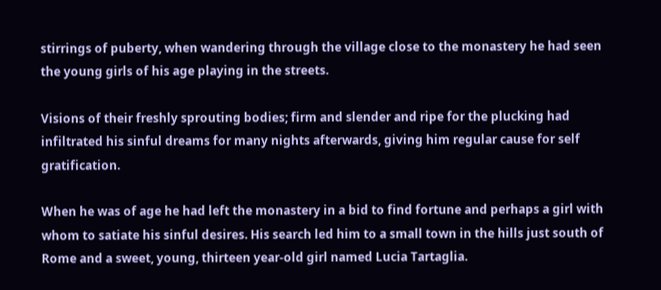stirrings of puberty, when wandering through the village close to the monastery he had seen the young girls of his age playing in the streets.

Visions of their freshly sprouting bodies; firm and slender and ripe for the plucking had infiltrated his sinful dreams for many nights afterwards, giving him regular cause for self gratification.

When he was of age he had left the monastery in a bid to find fortune and perhaps a girl with whom to satiate his sinful desires. His search led him to a small town in the hills just south of Rome and a sweet, young, thirteen year-old girl named Lucia Tartaglia.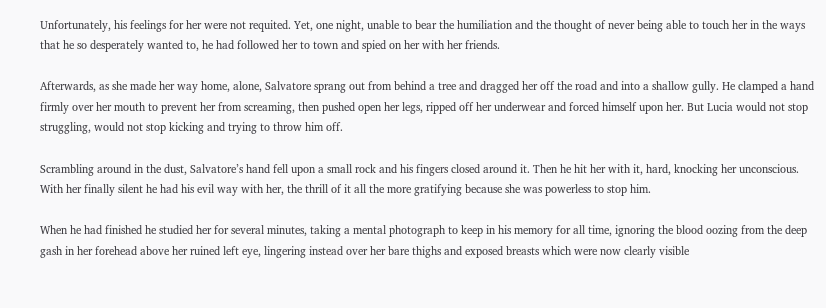Unfortunately, his feelings for her were not requited. Yet, one night, unable to bear the humiliation and the thought of never being able to touch her in the ways that he so desperately wanted to, he had followed her to town and spied on her with her friends.

Afterwards, as she made her way home, alone, Salvatore sprang out from behind a tree and dragged her off the road and into a shallow gully. He clamped a hand firmly over her mouth to prevent her from screaming, then pushed open her legs, ripped off her underwear and forced himself upon her. But Lucia would not stop struggling, would not stop kicking and trying to throw him off.

Scrambling around in the dust, Salvatore’s hand fell upon a small rock and his fingers closed around it. Then he hit her with it, hard, knocking her unconscious. With her finally silent he had his evil way with her, the thrill of it all the more gratifying because she was powerless to stop him.

When he had finished he studied her for several minutes, taking a mental photograph to keep in his memory for all time, ignoring the blood oozing from the deep gash in her forehead above her ruined left eye, lingering instead over her bare thighs and exposed breasts which were now clearly visible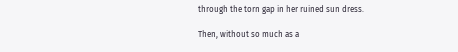through the torn gap in her ruined sun dress.

Then, without so much as a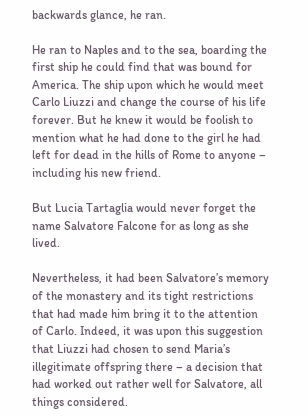backwards glance, he ran.

He ran to Naples and to the sea, boarding the first ship he could find that was bound for America. The ship upon which he would meet Carlo Liuzzi and change the course of his life forever. But he knew it would be foolish to mention what he had done to the girl he had left for dead in the hills of Rome to anyone – including his new friend.

But Lucia Tartaglia would never forget the name Salvatore Falcone for as long as she lived.

Nevertheless, it had been Salvatore’s memory of the monastery and its tight restrictions that had made him bring it to the attention of Carlo. Indeed, it was upon this suggestion that Liuzzi had chosen to send Maria’s illegitimate offspring there – a decision that had worked out rather well for Salvatore, all things considered.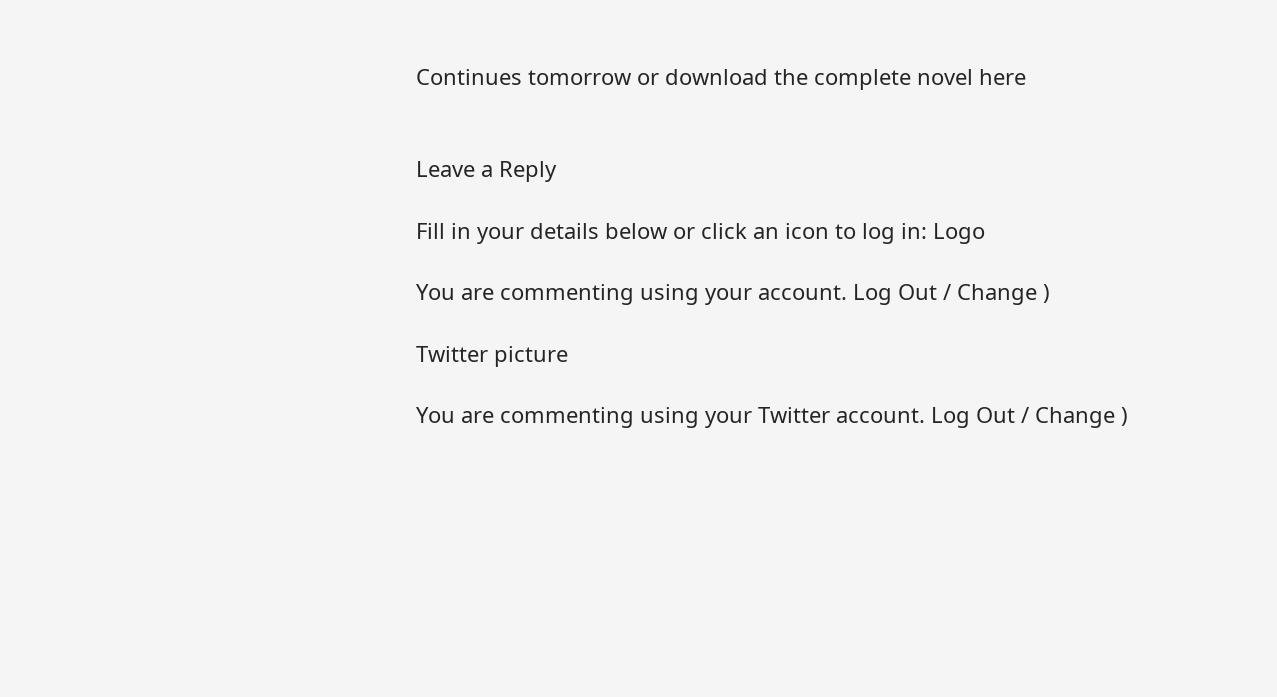Continues tomorrow or download the complete novel here


Leave a Reply

Fill in your details below or click an icon to log in: Logo

You are commenting using your account. Log Out / Change )

Twitter picture

You are commenting using your Twitter account. Log Out / Change )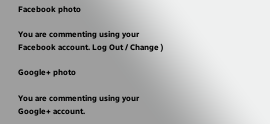Facebook photo

You are commenting using your Facebook account. Log Out / Change )

Google+ photo

You are commenting using your Google+ account.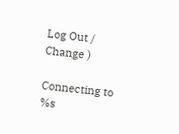Log Out / Change )

Connecting to %s